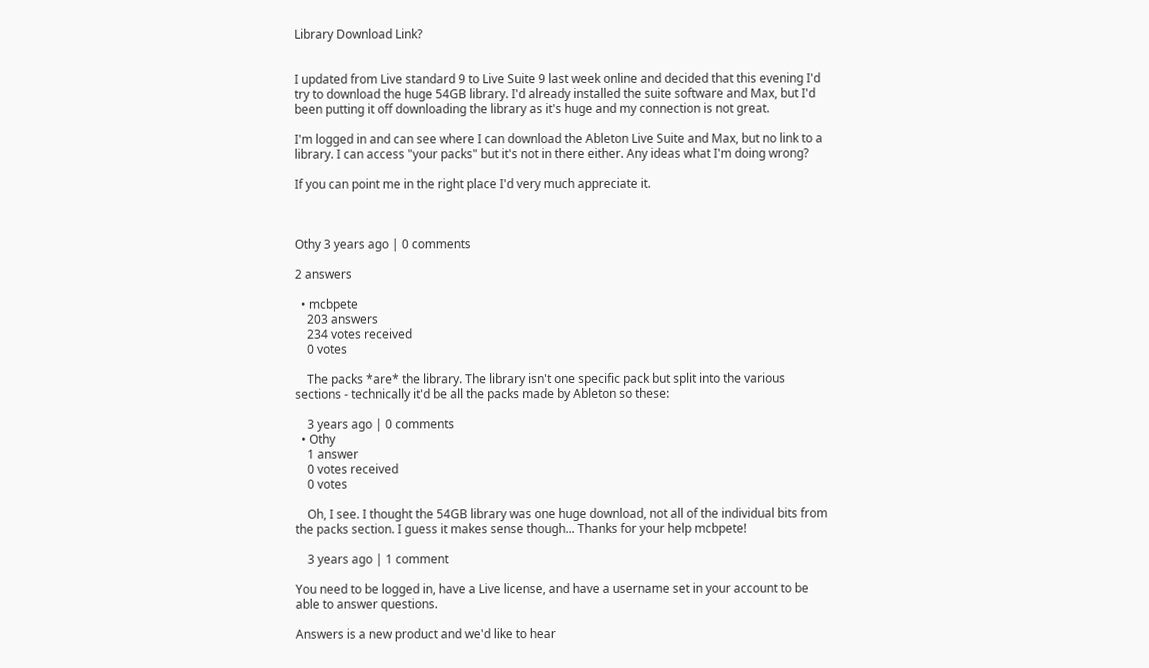Library Download Link?


I updated from Live standard 9 to Live Suite 9 last week online and decided that this evening I'd try to download the huge 54GB library. I'd already installed the suite software and Max, but I'd been putting it off downloading the library as it's huge and my connection is not great.

I'm logged in and can see where I can download the Ableton Live Suite and Max, but no link to a library. I can access "your packs" but it's not in there either. Any ideas what I'm doing wrong?

If you can point me in the right place I'd very much appreciate it.



Othy 3 years ago | 0 comments

2 answers

  • mcbpete
    203 answers
    234 votes received
    0 votes

    The packs *are* the library. The library isn't one specific pack but split into the various sections - technically it'd be all the packs made by Ableton so these:

    3 years ago | 0 comments
  • Othy
    1 answer
    0 votes received
    0 votes

    Oh, I see. I thought the 54GB library was one huge download, not all of the individual bits from the packs section. I guess it makes sense though... Thanks for your help mcbpete!

    3 years ago | 1 comment

You need to be logged in, have a Live license, and have a username set in your account to be able to answer questions.

Answers is a new product and we'd like to hear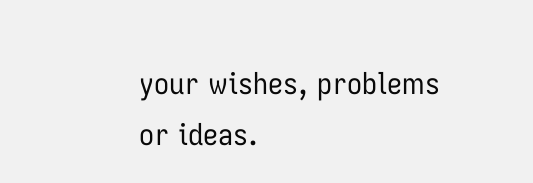your wishes, problems or ideas.